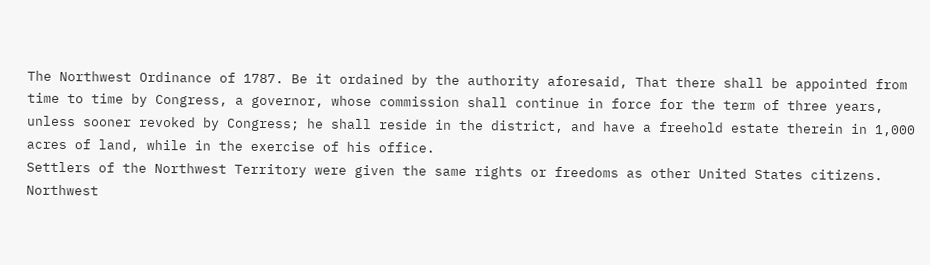The Northwest Ordinance of 1787. Be it ordained by the authority aforesaid, That there shall be appointed from time to time by Congress, a governor, whose commission shall continue in force for the term of three years, unless sooner revoked by Congress; he shall reside in the district, and have a freehold estate therein in 1,000 acres of land, while in the exercise of his office.
Settlers of the Northwest Territory were given the same rights or freedoms as other United States citizens. Northwest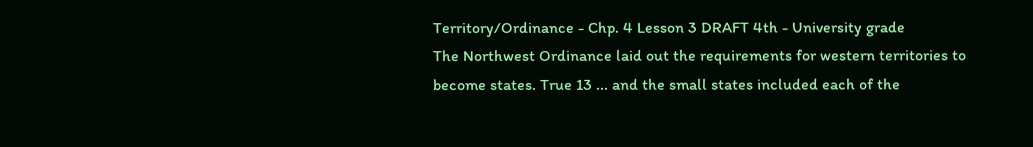Territory/Ordinance - Chp. 4 Lesson 3 DRAFT 4th - University grade
The Northwest Ordinance laid out the requirements for western territories to become states. True 13 ... and the small states included each of the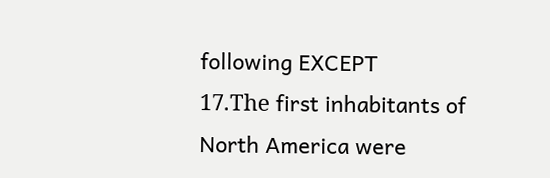following EXCEPT
17.Тhе first inhabitants of North America were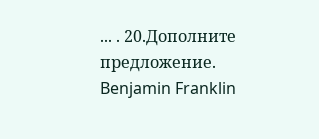... . 20.Дополните предложение. Benjamin Franklin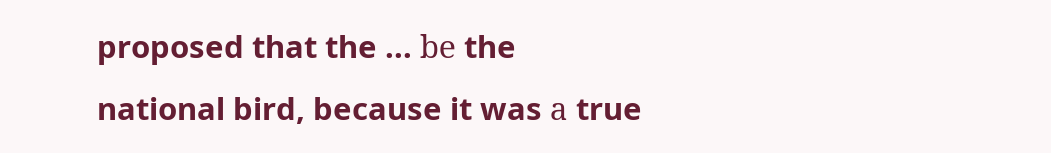proposed that the ... bе the national bird, because it was а true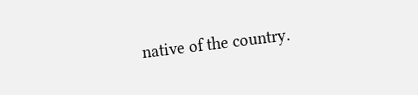native of the country.